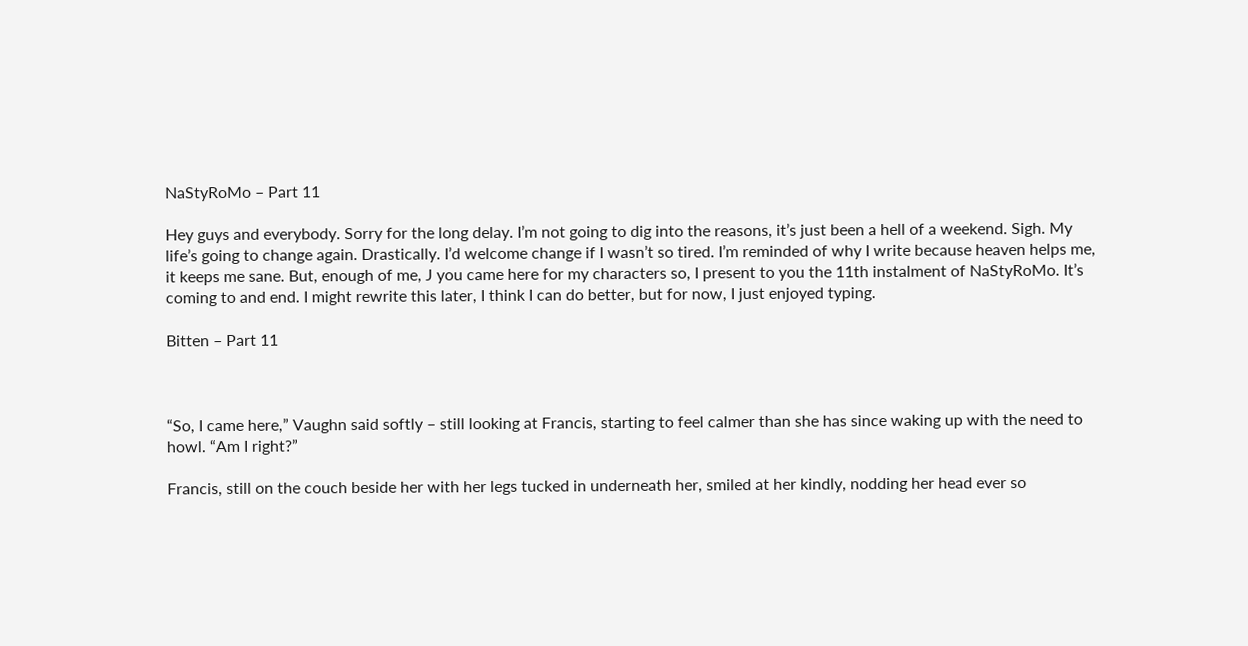NaStyRoMo – Part 11

Hey guys and everybody. Sorry for the long delay. I’m not going to dig into the reasons, it’s just been a hell of a weekend. Sigh. My life’s going to change again. Drastically. I’d welcome change if I wasn’t so tired. I’m reminded of why I write because heaven helps me, it keeps me sane. But, enough of me, J you came here for my characters so, I present to you the 11th instalment of NaStyRoMo. It’s coming to and end. I might rewrite this later, I think I can do better, but for now, I just enjoyed typing.

Bitten – Part 11



“So, I came here,” Vaughn said softly – still looking at Francis, starting to feel calmer than she has since waking up with the need to howl. “Am I right?”

Francis, still on the couch beside her with her legs tucked in underneath her, smiled at her kindly, nodding her head ever so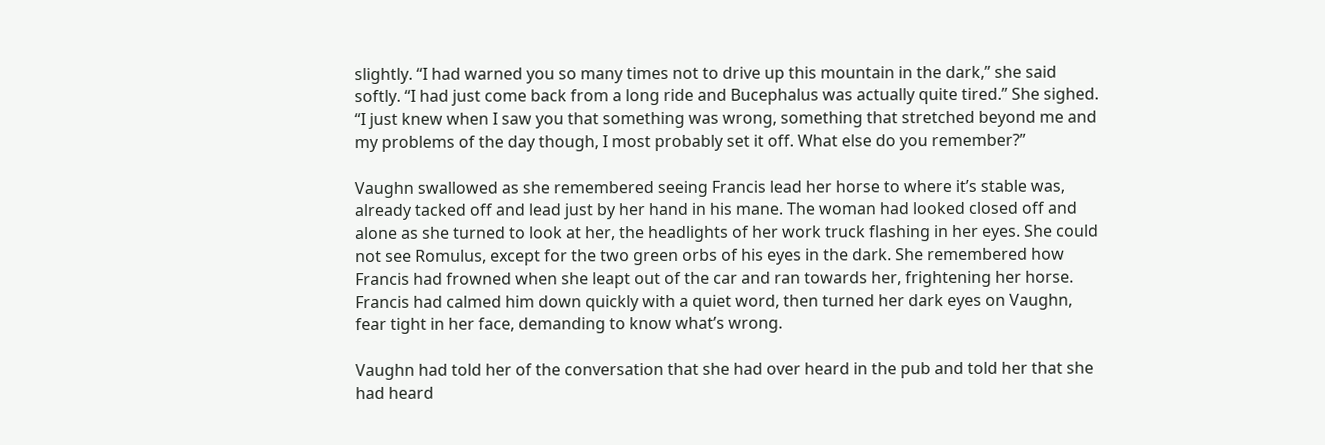slightly. “I had warned you so many times not to drive up this mountain in the dark,” she said softly. “I had just come back from a long ride and Bucephalus was actually quite tired.” She sighed. “I just knew when I saw you that something was wrong, something that stretched beyond me and my problems of the day though, I most probably set it off. What else do you remember?”

Vaughn swallowed as she remembered seeing Francis lead her horse to where it’s stable was, already tacked off and lead just by her hand in his mane. The woman had looked closed off and alone as she turned to look at her, the headlights of her work truck flashing in her eyes. She could not see Romulus, except for the two green orbs of his eyes in the dark. She remembered how Francis had frowned when she leapt out of the car and ran towards her, frightening her horse. Francis had calmed him down quickly with a quiet word, then turned her dark eyes on Vaughn, fear tight in her face, demanding to know what’s wrong.

Vaughn had told her of the conversation that she had over heard in the pub and told her that she had heard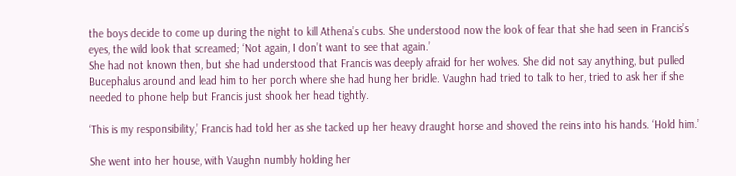the boys decide to come up during the night to kill Athena’s cubs. She understood now the look of fear that she had seen in Francis’s eyes, the wild look that screamed; ‘Not again, I don’t want to see that again.’
She had not known then, but she had understood that Francis was deeply afraid for her wolves. She did not say anything, but pulled Bucephalus around and lead him to her porch where she had hung her bridle. Vaughn had tried to talk to her, tried to ask her if she needed to phone help but Francis just shook her head tightly.

‘This is my responsibility,’ Francis had told her as she tacked up her heavy draught horse and shoved the reins into his hands. ‘Hold him.’

She went into her house, with Vaughn numbly holding her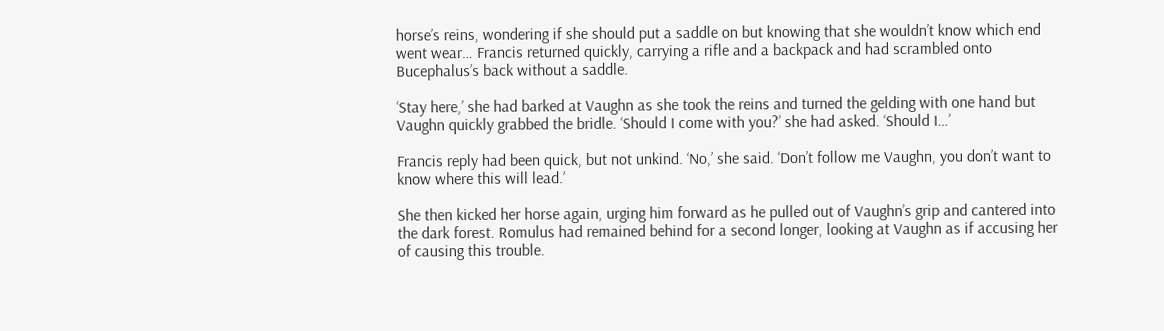horse’s reins, wondering if she should put a saddle on but knowing that she wouldn’t know which end went wear… Francis returned quickly, carrying a rifle and a backpack and had scrambled onto Bucephalus’s back without a saddle.

‘Stay here,’ she had barked at Vaughn as she took the reins and turned the gelding with one hand but Vaughn quickly grabbed the bridle. ‘Should I come with you?’ she had asked. ‘Should I…’

Francis reply had been quick, but not unkind. ‘No,’ she said. ‘Don’t follow me Vaughn, you don’t want to know where this will lead.’

She then kicked her horse again, urging him forward as he pulled out of Vaughn’s grip and cantered into the dark forest. Romulus had remained behind for a second longer, looking at Vaughn as if accusing her of causing this trouble.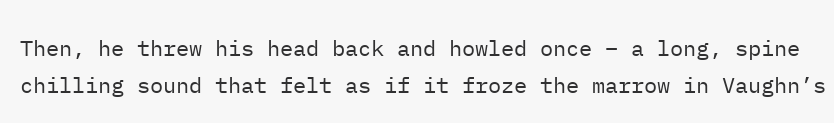Then, he threw his head back and howled once – a long, spine chilling sound that felt as if it froze the marrow in Vaughn’s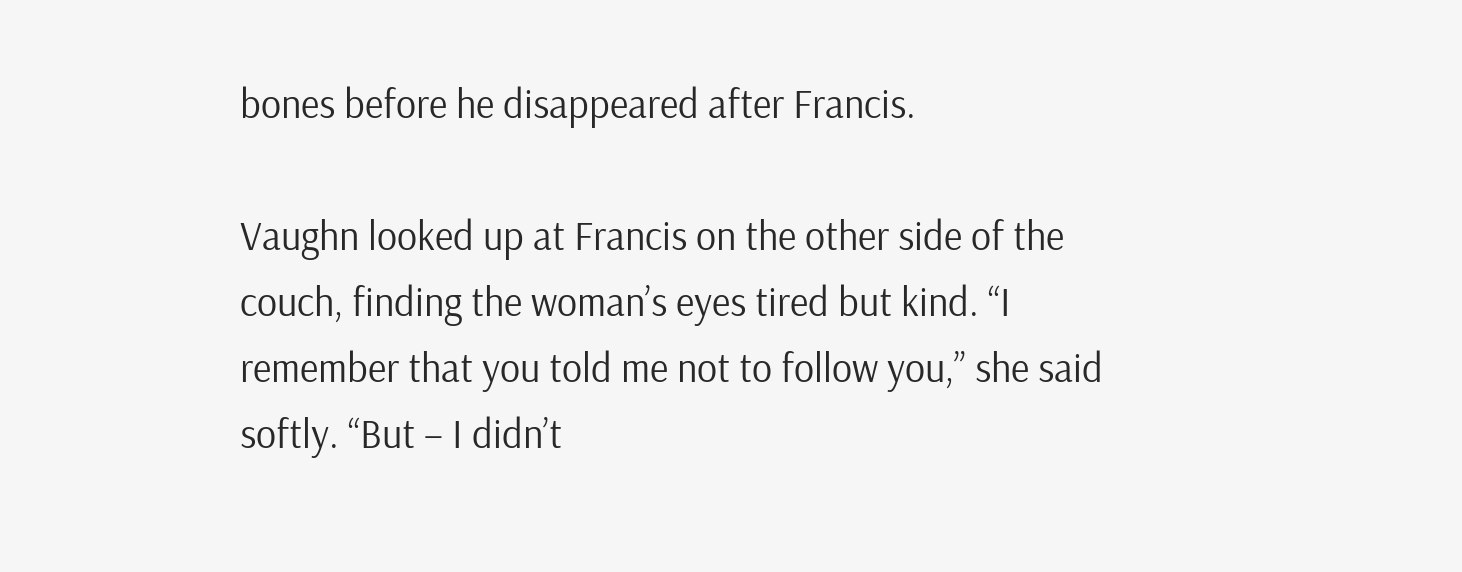bones before he disappeared after Francis.

Vaughn looked up at Francis on the other side of the couch, finding the woman’s eyes tired but kind. “I remember that you told me not to follow you,” she said softly. “But – I didn’t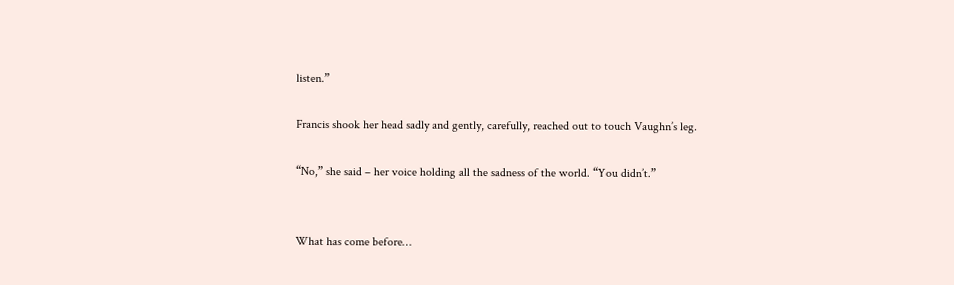listen.”

Francis shook her head sadly and gently, carefully, reached out to touch Vaughn’s leg.

“No,” she said – her voice holding all the sadness of the world. “You didn’t.”


What has come before…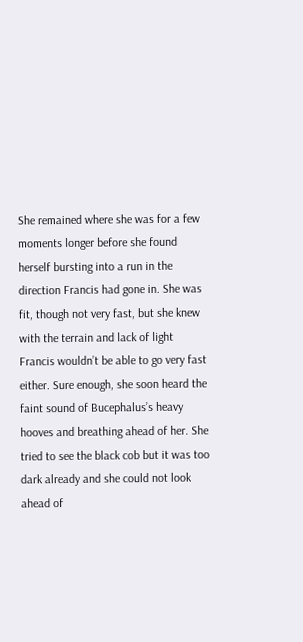She remained where she was for a few moments longer before she found herself bursting into a run in the direction Francis had gone in. She was fit, though not very fast, but she knew with the terrain and lack of light Francis wouldn’t be able to go very fast either. Sure enough, she soon heard the faint sound of Bucephalus’s heavy hooves and breathing ahead of her. She tried to see the black cob but it was too dark already and she could not look ahead of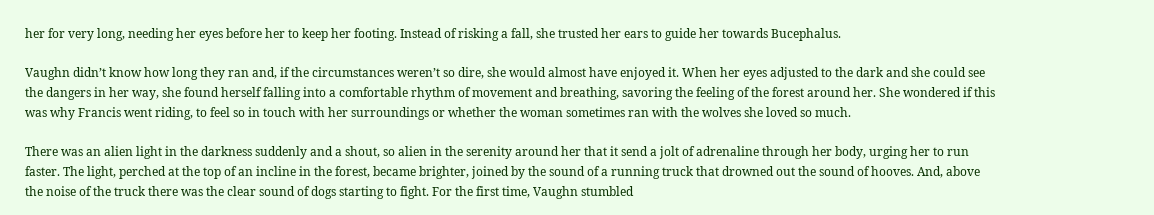her for very long, needing her eyes before her to keep her footing. Instead of risking a fall, she trusted her ears to guide her towards Bucephalus.

Vaughn didn’t know how long they ran and, if the circumstances weren’t so dire, she would almost have enjoyed it. When her eyes adjusted to the dark and she could see the dangers in her way, she found herself falling into a comfortable rhythm of movement and breathing, savoring the feeling of the forest around her. She wondered if this was why Francis went riding, to feel so in touch with her surroundings or whether the woman sometimes ran with the wolves she loved so much.

There was an alien light in the darkness suddenly and a shout, so alien in the serenity around her that it send a jolt of adrenaline through her body, urging her to run faster. The light, perched at the top of an incline in the forest, became brighter, joined by the sound of a running truck that drowned out the sound of hooves. And, above the noise of the truck there was the clear sound of dogs starting to fight. For the first time, Vaughn stumbled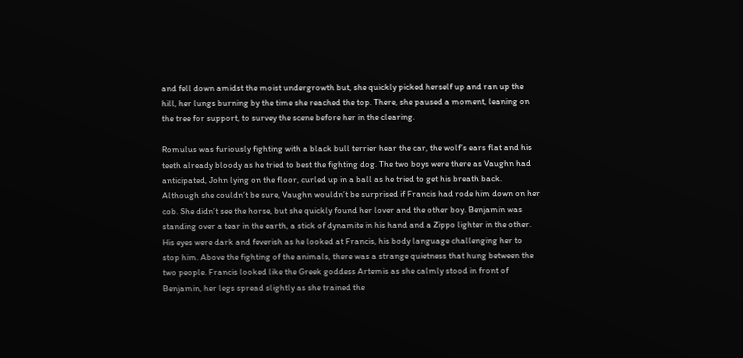and fell down amidst the moist undergrowth but, she quickly picked herself up and ran up the hill, her lungs burning by the time she reached the top. There, she paused a moment, leaning on the tree for support, to survey the scene before her in the clearing.

Romulus was furiously fighting with a black bull terrier hear the car, the wolf’s ears flat and his teeth already bloody as he tried to best the fighting dog. The two boys were there as Vaughn had anticipated, John lying on the floor, curled up in a ball as he tried to get his breath back. Although she couldn’t be sure, Vaughn wouldn’t be surprised if Francis had rode him down on her cob. She didn’t see the horse, but she quickly found her lover and the other boy. Benjamin was standing over a tear in the earth, a stick of dynamite in his hand and a Zippo lighter in the other. His eyes were dark and feverish as he looked at Francis, his body language challenging her to stop him. Above the fighting of the animals, there was a strange quietness that hung between the two people. Francis looked like the Greek goddess Artemis as she calmly stood in front of Benjamin, her legs spread slightly as she trained the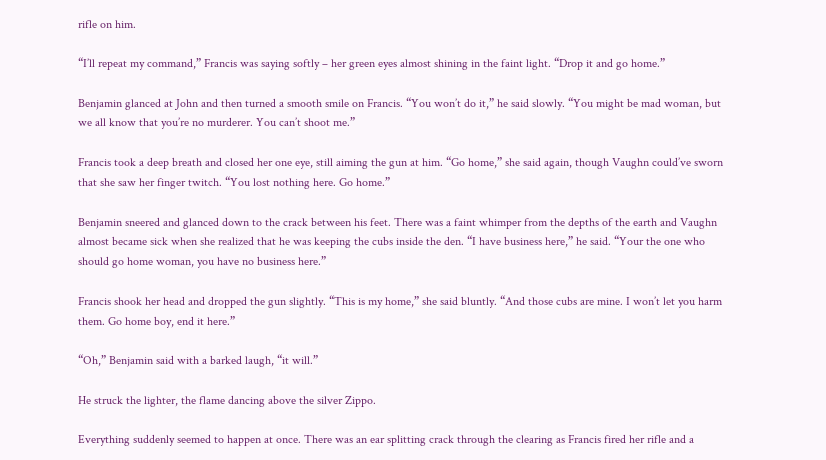rifle on him.

“I’ll repeat my command,” Francis was saying softly – her green eyes almost shining in the faint light. “Drop it and go home.”

Benjamin glanced at John and then turned a smooth smile on Francis. “You won’t do it,” he said slowly. “You might be mad woman, but we all know that you’re no murderer. You can’t shoot me.”

Francis took a deep breath and closed her one eye, still aiming the gun at him. “Go home,” she said again, though Vaughn could’ve sworn that she saw her finger twitch. “You lost nothing here. Go home.”

Benjamin sneered and glanced down to the crack between his feet. There was a faint whimper from the depths of the earth and Vaughn almost became sick when she realized that he was keeping the cubs inside the den. “I have business here,” he said. “Your the one who should go home woman, you have no business here.”

Francis shook her head and dropped the gun slightly. “This is my home,” she said bluntly. “And those cubs are mine. I won’t let you harm them. Go home boy, end it here.”

“Oh,” Benjamin said with a barked laugh, “it will.”

He struck the lighter, the flame dancing above the silver Zippo.

Everything suddenly seemed to happen at once. There was an ear splitting crack through the clearing as Francis fired her rifle and a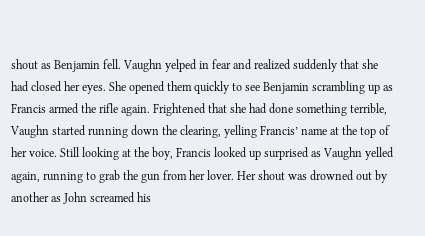shout as Benjamin fell. Vaughn yelped in fear and realized suddenly that she had closed her eyes. She opened them quickly to see Benjamin scrambling up as Francis armed the rifle again. Frightened that she had done something terrible, Vaughn started running down the clearing, yelling Francis’ name at the top of her voice. Still looking at the boy, Francis looked up surprised as Vaughn yelled again, running to grab the gun from her lover. Her shout was drowned out by another as John screamed his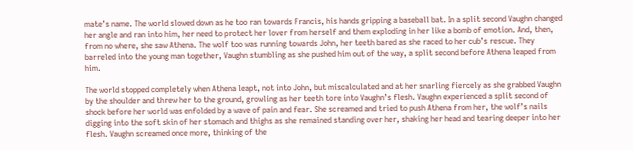mate’s name. The world slowed down as he too ran towards Francis, his hands gripping a baseball bat. In a split second Vaughn changed her angle and ran into him, her need to protect her lover from herself and them exploding in her like a bomb of emotion. And, then, from no where, she saw Athena. The wolf too was running towards John, her teeth bared as she raced to her cub’s rescue. They barreled into the young man together, Vaughn stumbling as she pushed him out of the way, a split second before Athena leaped from him.

The world stopped completely when Athena leapt, not into John, but miscalculated and at her snarling fiercely as she grabbed Vaughn by the shoulder and threw her to the ground, growling as her teeth tore into Vaughn’s flesh. Vaughn experienced a split second of shock before her world was enfolded by a wave of pain and fear. She screamed and tried to push Athena from her, the wolf’s nails digging into the soft skin of her stomach and thighs as she remained standing over her, shaking her head and tearing deeper into her flesh. Vaughn screamed once more, thinking of the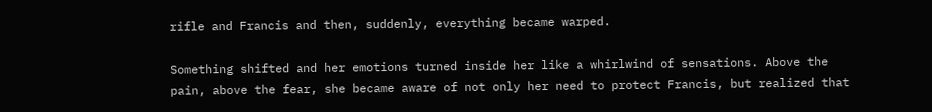rifle and Francis and then, suddenly, everything became warped.

Something shifted and her emotions turned inside her like a whirlwind of sensations. Above the pain, above the fear, she became aware of not only her need to protect Francis, but realized that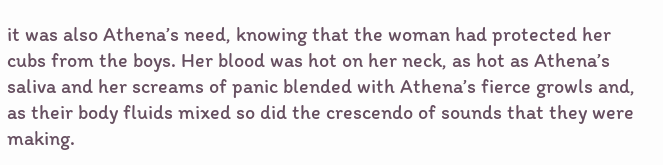it was also Athena’s need, knowing that the woman had protected her cubs from the boys. Her blood was hot on her neck, as hot as Athena’s saliva and her screams of panic blended with Athena’s fierce growls and, as their body fluids mixed so did the crescendo of sounds that they were making.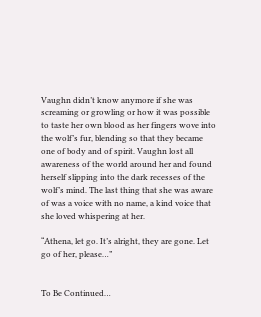Vaughn didn’t know anymore if she was screaming or growling or how it was possible to taste her own blood as her fingers wove into the wolf’s fur, blending so that they became one of body and of spirit. Vaughn lost all awareness of the world around her and found herself slipping into the dark recesses of the wolf’s mind. The last thing that she was aware of was a voice with no name, a kind voice that she loved whispering at her.

“Athena, let go. It’s alright, they are gone. Let go of her, please…”


To Be Continued…